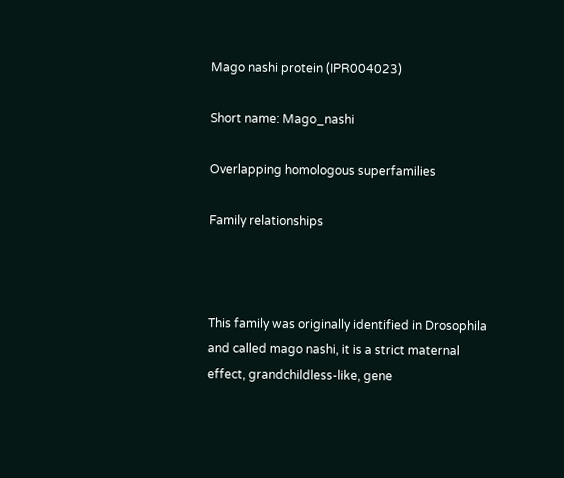Mago nashi protein (IPR004023)

Short name: Mago_nashi

Overlapping homologous superfamilies

Family relationships



This family was originally identified in Drosophila and called mago nashi, it is a strict maternal effect, grandchildless-like, gene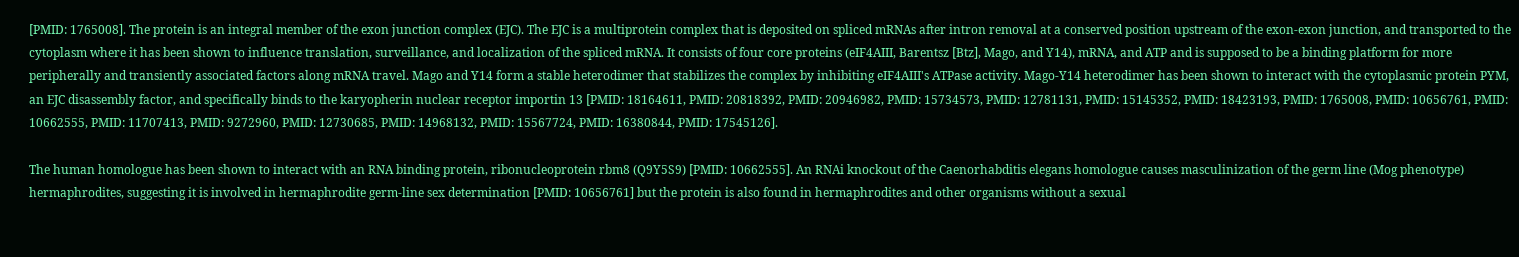[PMID: 1765008]. The protein is an integral member of the exon junction complex (EJC). The EJC is a multiprotein complex that is deposited on spliced mRNAs after intron removal at a conserved position upstream of the exon-exon junction, and transported to the cytoplasm where it has been shown to influence translation, surveillance, and localization of the spliced mRNA. It consists of four core proteins (eIF4AIII, Barentsz [Btz], Mago, and Y14), mRNA, and ATP and is supposed to be a binding platform for more peripherally and transiently associated factors along mRNA travel. Mago and Y14 form a stable heterodimer that stabilizes the complex by inhibiting eIF4AIII's ATPase activity. Mago-Y14 heterodimer has been shown to interact with the cytoplasmic protein PYM, an EJC disassembly factor, and specifically binds to the karyopherin nuclear receptor importin 13 [PMID: 18164611, PMID: 20818392, PMID: 20946982, PMID: 15734573, PMID: 12781131, PMID: 15145352, PMID: 18423193, PMID: 1765008, PMID: 10656761, PMID: 10662555, PMID: 11707413, PMID: 9272960, PMID: 12730685, PMID: 14968132, PMID: 15567724, PMID: 16380844, PMID: 17545126].

The human homologue has been shown to interact with an RNA binding protein, ribonucleoprotein rbm8 (Q9Y5S9) [PMID: 10662555]. An RNAi knockout of the Caenorhabditis elegans homologue causes masculinization of the germ line (Mog phenotype) hermaphrodites, suggesting it is involved in hermaphrodite germ-line sex determination [PMID: 10656761] but the protein is also found in hermaphrodites and other organisms without a sexual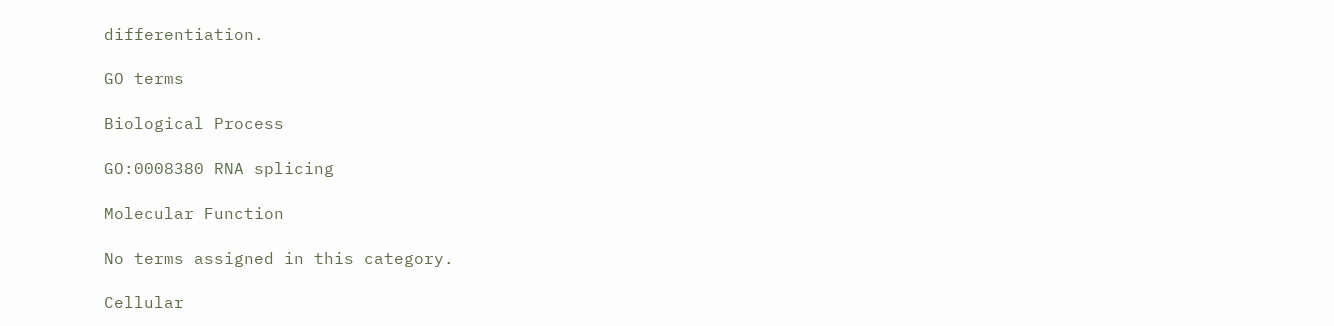differentiation.

GO terms

Biological Process

GO:0008380 RNA splicing

Molecular Function

No terms assigned in this category.

Cellular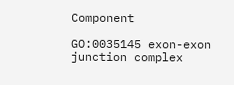Component

GO:0035145 exon-exon junction complex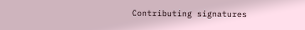Contributing signatures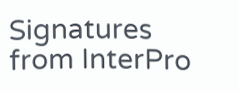Signatures from InterPro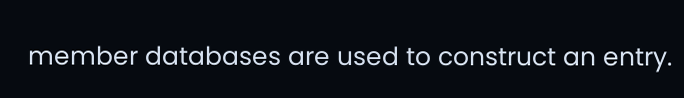member databases are used to construct an entry.